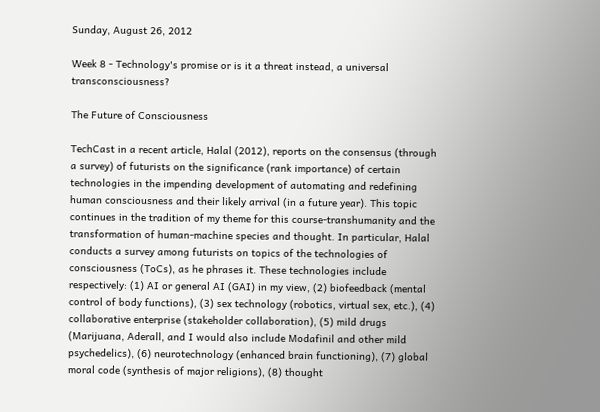Sunday, August 26, 2012

Week 8 - Technology's promise or is it a threat instead, a universal transconsciousness?

The Future of Consciousness

TechCast in a recent article, Halal (2012), reports on the consensus (through a survey) of futurists on the significance (rank importance) of certain technologies in the impending development of automating and redefining human consciousness and their likely arrival (in a future year). This topic continues in the tradition of my theme for this course-transhumanity and the transformation of human-machine species and thought. In particular, Halal conducts a survey among futurists on topics of the technologies of consciousness (ToCs), as he phrases it. These technologies include respectively: (1) AI or general AI (GAI) in my view, (2) biofeedback (mental control of body functions), (3) sex technology (robotics, virtual sex, etc.), (4) collaborative enterprise (stakeholder collaboration), (5) mild drugs (Marijuana, Aderall, and I would also include Modafinil and other mild psychedelics), (6) neurotechnology (enhanced brain functioning), (7) global moral code (synthesis of major religions), (8) thought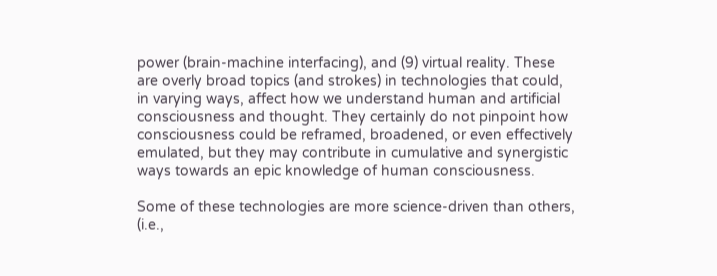power (brain-machine interfacing), and (9) virtual reality. These are overly broad topics (and strokes) in technologies that could, in varying ways, affect how we understand human and artificial consciousness and thought. They certainly do not pinpoint how consciousness could be reframed, broadened, or even effectively emulated, but they may contribute in cumulative and synergistic ways towards an epic knowledge of human consciousness.

Some of these technologies are more science-driven than others, (i.e.,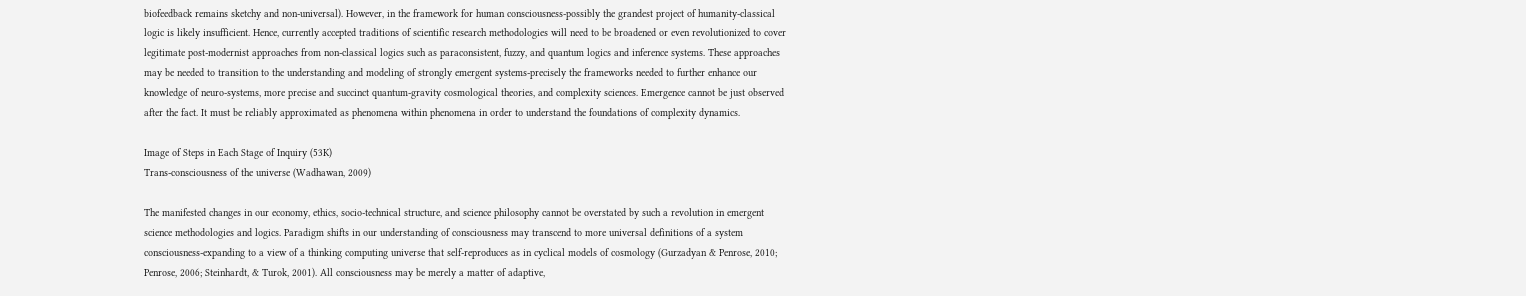biofeedback remains sketchy and non-universal). However, in the framework for human consciousness-possibly the grandest project of humanity-classical logic is likely insufficient. Hence, currently accepted traditions of scientific research methodologies will need to be broadened or even revolutionized to cover legitimate post-modernist approaches from non-classical logics such as paraconsistent, fuzzy, and quantum logics and inference systems. These approaches may be needed to transition to the understanding and modeling of strongly emergent systems-precisely the frameworks needed to further enhance our knowledge of neuro-systems, more precise and succinct quantum-gravity cosmological theories, and complexity sciences. Emergence cannot be just observed after the fact. It must be reliably approximated as phenomena within phenomena in order to understand the foundations of complexity dynamics.

Image of Steps in Each Stage of Inquiry (53K)
Trans-consciousness of the universe (Wadhawan, 2009)

The manifested changes in our economy, ethics, socio-technical structure, and science philosophy cannot be overstated by such a revolution in emergent science methodologies and logics. Paradigm shifts in our understanding of consciousness may transcend to more universal definitions of a system consciousness-expanding to a view of a thinking computing universe that self-reproduces as in cyclical models of cosmology (Gurzadyan & Penrose, 2010; Penrose, 2006; Steinhardt, & Turok, 2001). All consciousness may be merely a matter of adaptive,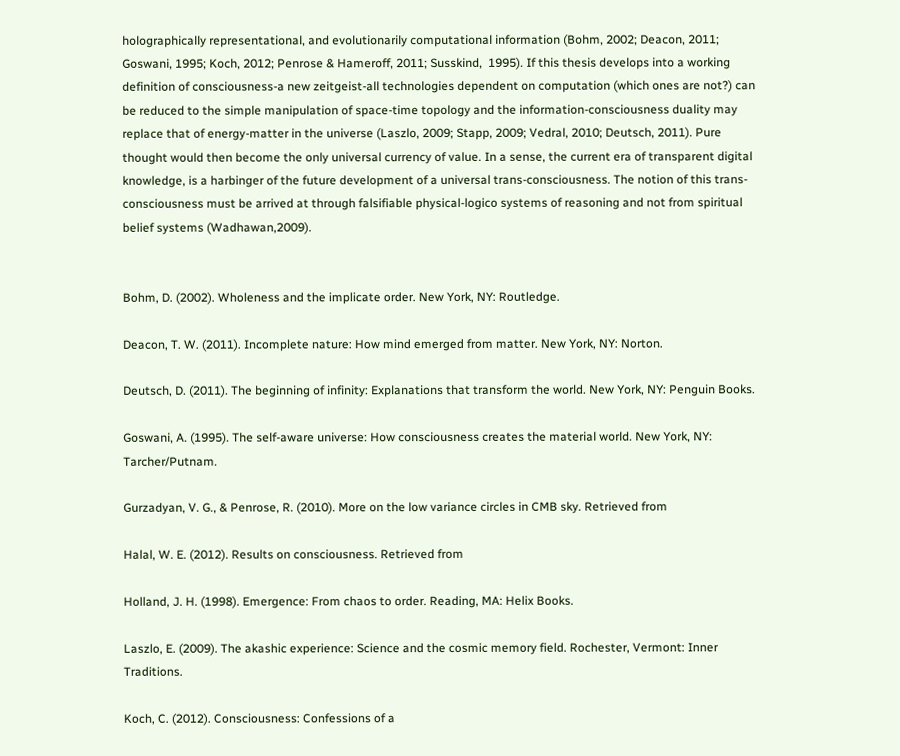holographically representational, and evolutionarily computational information (Bohm, 2002; Deacon, 2011; Goswani, 1995; Koch, 2012; Penrose & Hameroff, 2011; Susskind,  1995). If this thesis develops into a working definition of consciousness-a new zeitgeist-all technologies dependent on computation (which ones are not?) can be reduced to the simple manipulation of space-time topology and the information-consciousness duality may replace that of energy-matter in the universe (Laszlo, 2009; Stapp, 2009; Vedral, 2010; Deutsch, 2011). Pure thought would then become the only universal currency of value. In a sense, the current era of transparent digital knowledge, is a harbinger of the future development of a universal trans-consciousness. The notion of this trans-consciousness must be arrived at through falsifiable physical-logico systems of reasoning and not from spiritual belief systems (Wadhawan,2009).


Bohm, D. (2002). Wholeness and the implicate order. New York, NY: Routledge.

Deacon, T. W. (2011). Incomplete nature: How mind emerged from matter. New York, NY: Norton.

Deutsch, D. (2011). The beginning of infinity: Explanations that transform the world. New York, NY: Penguin Books.

Goswani, A. (1995). The self-aware universe: How consciousness creates the material world. New York, NY: Tarcher/Putnam.

Gurzadyan, V. G., & Penrose, R. (2010). More on the low variance circles in CMB sky. Retrieved from

Halal, W. E. (2012). Results on consciousness. Retrieved from

Holland, J. H. (1998). Emergence: From chaos to order. Reading, MA: Helix Books.

Laszlo, E. (2009). The akashic experience: Science and the cosmic memory field. Rochester, Vermont: Inner Traditions.

Koch, C. (2012). Consciousness: Confessions of a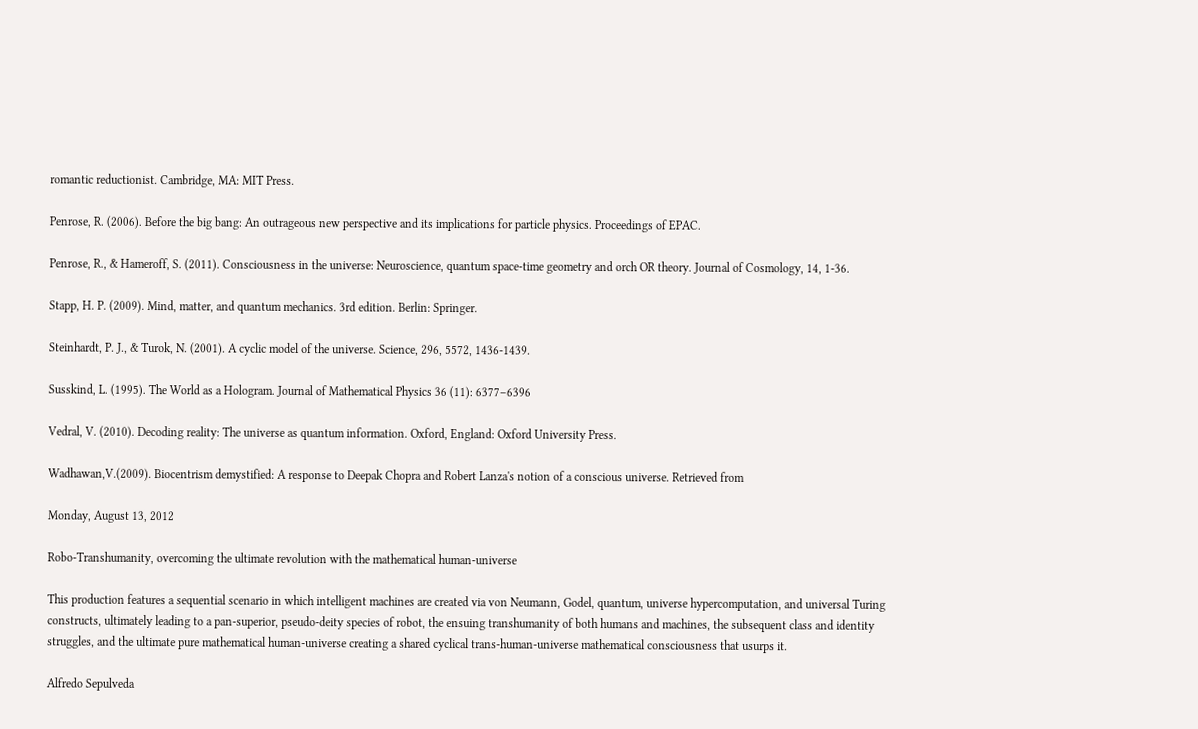romantic reductionist. Cambridge, MA: MIT Press.

Penrose, R. (2006). Before the big bang: An outrageous new perspective and its implications for particle physics. Proceedings of EPAC.

Penrose, R., & Hameroff, S. (2011). Consciousness in the universe: Neuroscience, quantum space-time geometry and orch OR theory. Journal of Cosmology, 14, 1-36.

Stapp, H. P. (2009). Mind, matter, and quantum mechanics. 3rd edition. Berlin: Springer.

Steinhardt, P. J., & Turok, N. (2001). A cyclic model of the universe. Science, 296, 5572, 1436-1439.

Susskind, L. (1995). The World as a Hologram. Journal of Mathematical Physics 36 (11): 6377–6396

Vedral, V. (2010). Decoding reality: The universe as quantum information. Oxford, England: Oxford University Press.

Wadhawan,V.(2009). Biocentrism demystified: A response to Deepak Chopra and Robert Lanza's notion of a conscious universe. Retrieved from

Monday, August 13, 2012

Robo-Transhumanity, overcoming the ultimate revolution with the mathematical human-universe

This production features a sequential scenario in which intelligent machines are created via von Neumann, Godel, quantum, universe hypercomputation, and universal Turing constructs, ultimately leading to a pan-superior, pseudo-deity species of robot, the ensuing transhumanity of both humans and machines, the subsequent class and identity struggles, and the ultimate pure mathematical human-universe creating a shared cyclical trans-human-universe mathematical consciousness that usurps it.

Alfredo Sepulveda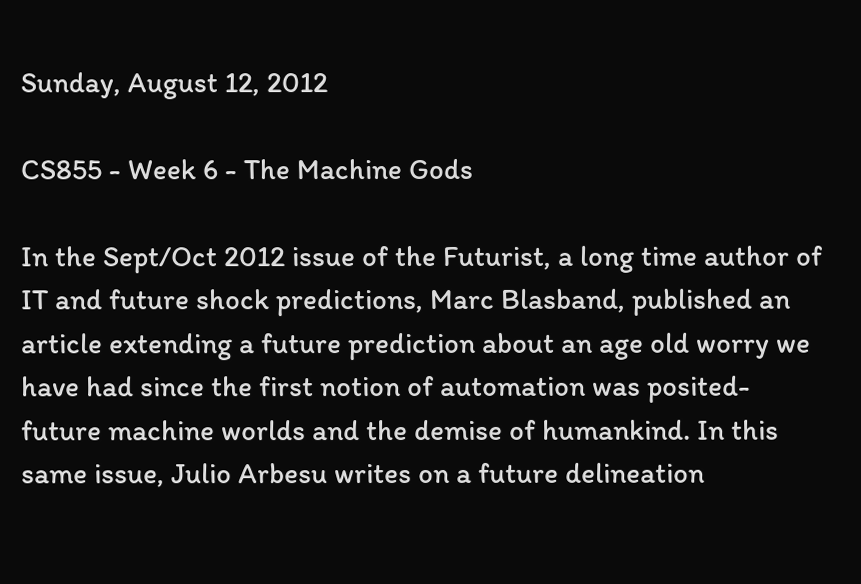Sunday, August 12, 2012

CS855 - Week 6 - The Machine Gods

In the Sept/Oct 2012 issue of the Futurist, a long time author of IT and future shock predictions, Marc Blasband, published an article extending a future prediction about an age old worry we have had since the first notion of automation was posited-future machine worlds and the demise of humankind. In this same issue, Julio Arbesu writes on a future delineation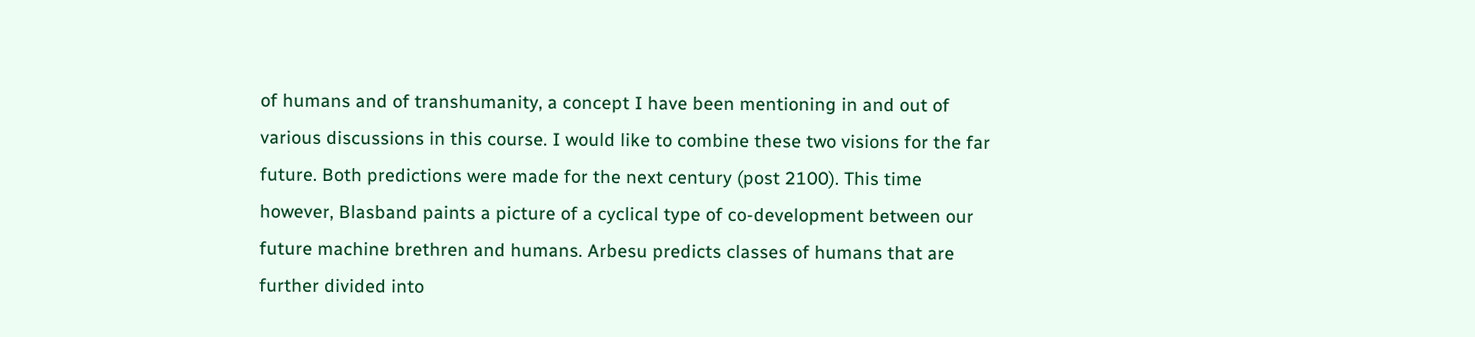of humans and of transhumanity, a concept I have been mentioning in and out of various discussions in this course. I would like to combine these two visions for the far future. Both predictions were made for the next century (post 2100). This time however, Blasband paints a picture of a cyclical type of co-development between our future machine brethren and humans. Arbesu predicts classes of humans that are further divided into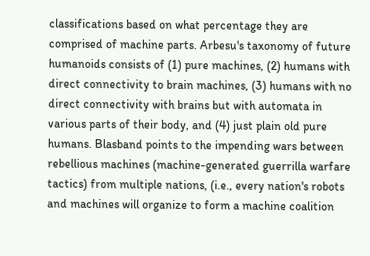classifications based on what percentage they are comprised of machine parts. Arbesu's taxonomy of future humanoids consists of (1) pure machines, (2) humans with direct connectivity to brain machines, (3) humans with no direct connectivity with brains but with automata in various parts of their body, and (4) just plain old pure humans. Blasband points to the impending wars between rebellious machines (machine-generated guerrilla warfare tactics) from multiple nations, (i.e., every nation's robots and machines will organize to form a machine coalition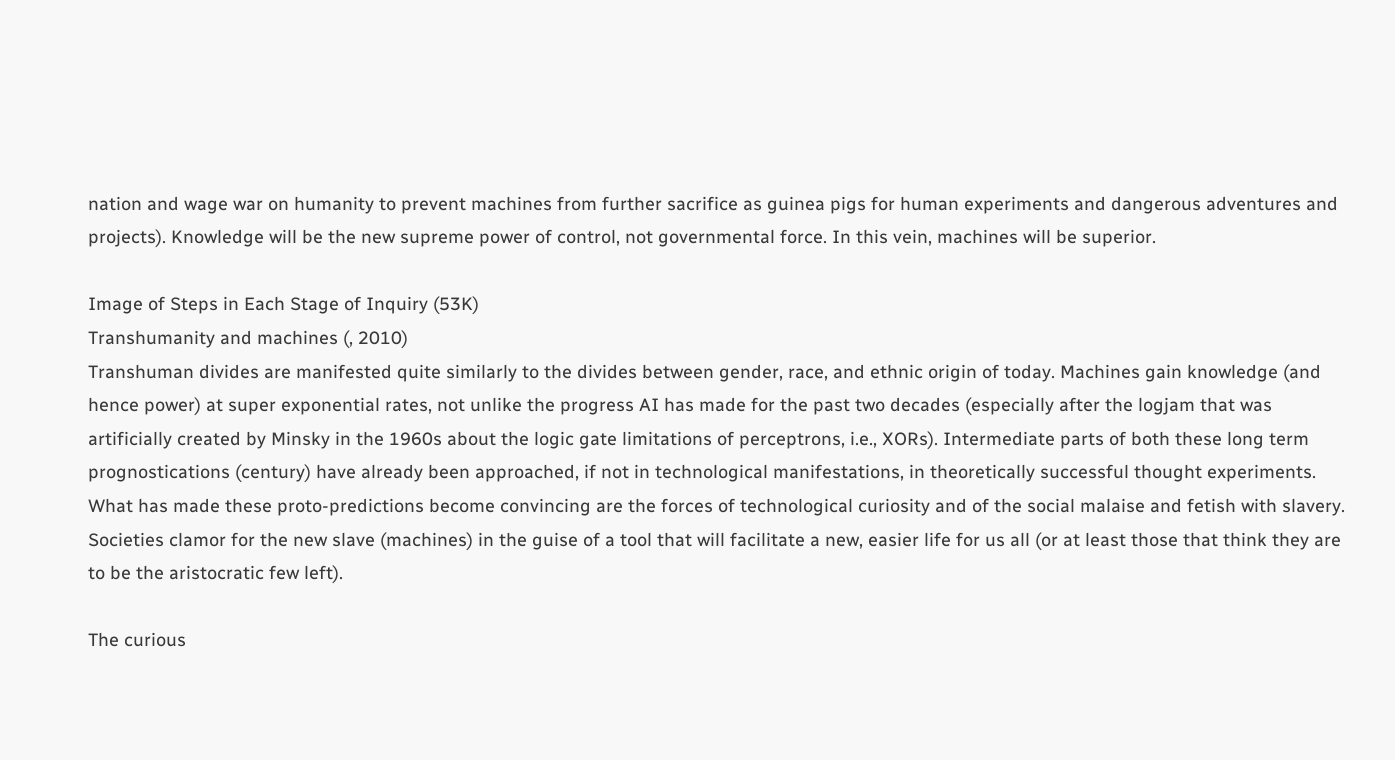nation and wage war on humanity to prevent machines from further sacrifice as guinea pigs for human experiments and dangerous adventures and projects). Knowledge will be the new supreme power of control, not governmental force. In this vein, machines will be superior.

Image of Steps in Each Stage of Inquiry (53K)
Transhumanity and machines (, 2010)
Transhuman divides are manifested quite similarly to the divides between gender, race, and ethnic origin of today. Machines gain knowledge (and hence power) at super exponential rates, not unlike the progress AI has made for the past two decades (especially after the logjam that was artificially created by Minsky in the 1960s about the logic gate limitations of perceptrons, i.e., XORs). Intermediate parts of both these long term prognostications (century) have already been approached, if not in technological manifestations, in theoretically successful thought experiments. What has made these proto-predictions become convincing are the forces of technological curiosity and of the social malaise and fetish with slavery. Societies clamor for the new slave (machines) in the guise of a tool that will facilitate a new, easier life for us all (or at least those that think they are to be the aristocratic few left).

The curious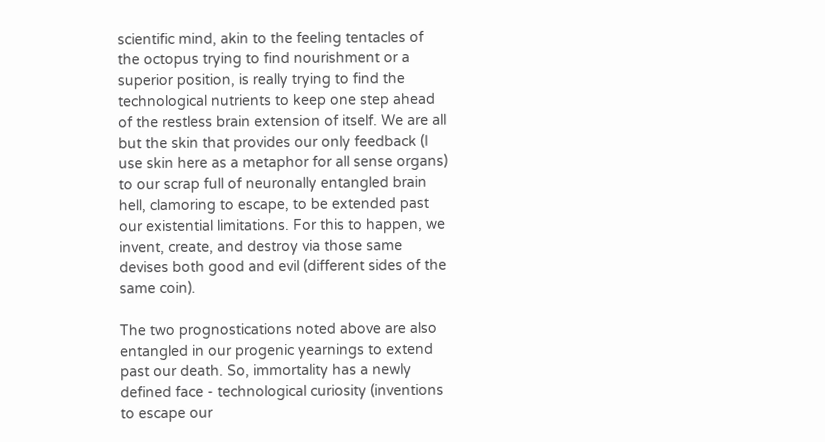scientific mind, akin to the feeling tentacles of the octopus trying to find nourishment or a superior position, is really trying to find the technological nutrients to keep one step ahead of the restless brain extension of itself. We are all but the skin that provides our only feedback (I use skin here as a metaphor for all sense organs) to our scrap full of neuronally entangled brain hell, clamoring to escape, to be extended past our existential limitations. For this to happen, we invent, create, and destroy via those same devises both good and evil (different sides of the same coin).

The two prognostications noted above are also entangled in our progenic yearnings to extend past our death. So, immortality has a newly defined face - technological curiosity (inventions to escape our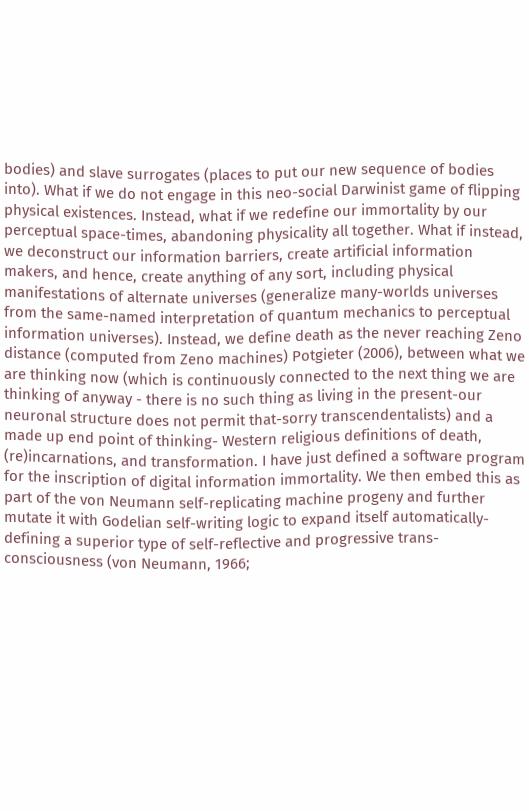bodies) and slave surrogates (places to put our new sequence of bodies into). What if we do not engage in this neo-social Darwinist game of flipping physical existences. Instead, what if we redefine our immortality by our perceptual space-times, abandoning physicality all together. What if instead, we deconstruct our information barriers, create artificial information makers, and hence, create anything of any sort, including physical manifestations of alternate universes (generalize many-worlds universes from the same-named interpretation of quantum mechanics to perceptual information universes). Instead, we define death as the never reaching Zeno distance (computed from Zeno machines) Potgieter (2006), between what we are thinking now (which is continuously connected to the next thing we are thinking of anyway - there is no such thing as living in the present-our neuronal structure does not permit that-sorry transcendentalists) and a made up end point of thinking- Western religious definitions of death, (re)incarnations, and transformation. I have just defined a software program for the inscription of digital information immortality. We then embed this as part of the von Neumann self-replicating machine progeny and further mutate it with Godelian self-writing logic to expand itself automatically-defining a superior type of self-reflective and progressive trans-consciousness (von Neumann, 1966;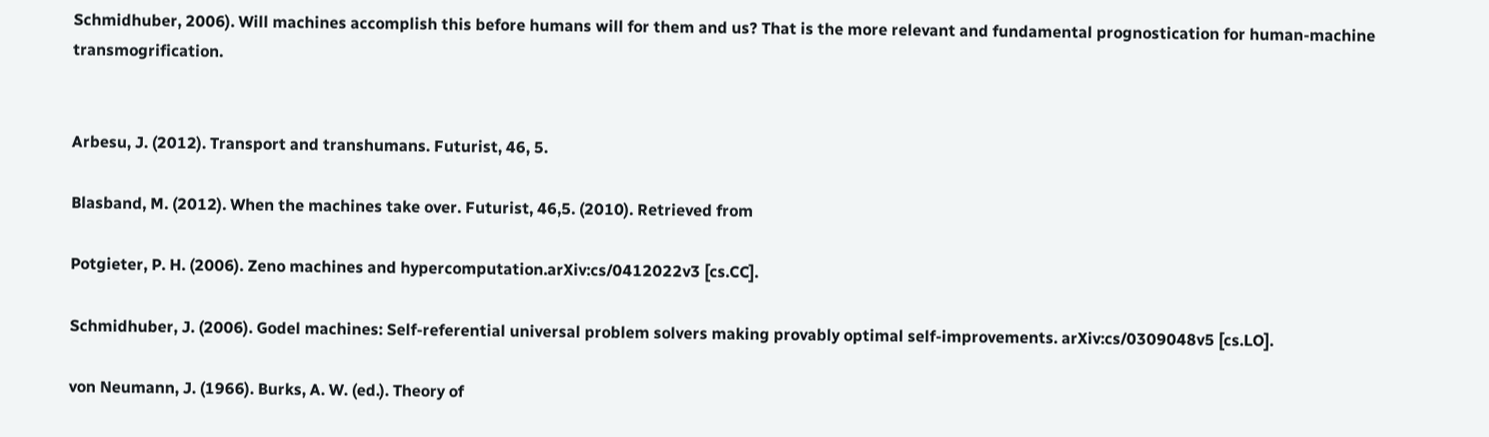Schmidhuber, 2006). Will machines accomplish this before humans will for them and us? That is the more relevant and fundamental prognostication for human-machine transmogrification.


Arbesu, J. (2012). Transport and transhumans. Futurist, 46, 5.

Blasband, M. (2012). When the machines take over. Futurist, 46,5. (2010). Retrieved from

Potgieter, P. H. (2006). Zeno machines and hypercomputation.arXiv:cs/0412022v3 [cs.CC].

Schmidhuber, J. (2006). Godel machines: Self-referential universal problem solvers making provably optimal self-improvements. arXiv:cs/0309048v5 [cs.LO].

von Neumann, J. (1966). Burks, A. W. (ed.). Theory of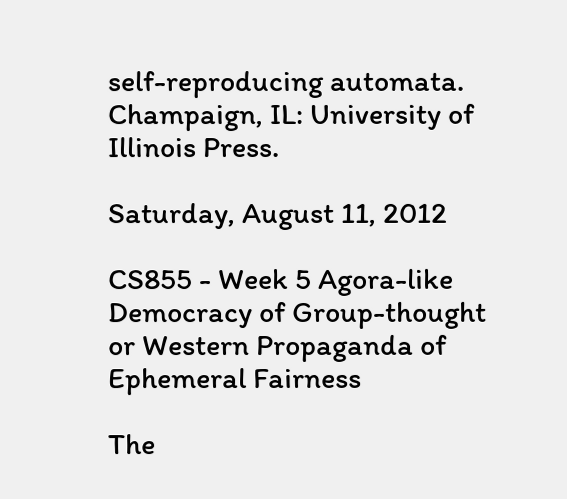self-reproducing automata. Champaign, IL: University of Illinois Press.

Saturday, August 11, 2012

CS855 - Week 5 Agora-like Democracy of Group-thought or Western Propaganda of Ephemeral Fairness

The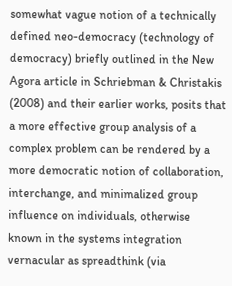somewhat vague notion of a technically defined neo-democracy (technology of democracy) briefly outlined in the New Agora article in Schriebman & Christakis (2008) and their earlier works, posits that a more effective group analysis of a complex problem can be rendered by a more democratic notion of collaboration, interchange, and minimalized group influence on individuals, otherwise known in the systems integration vernacular as spreadthink (via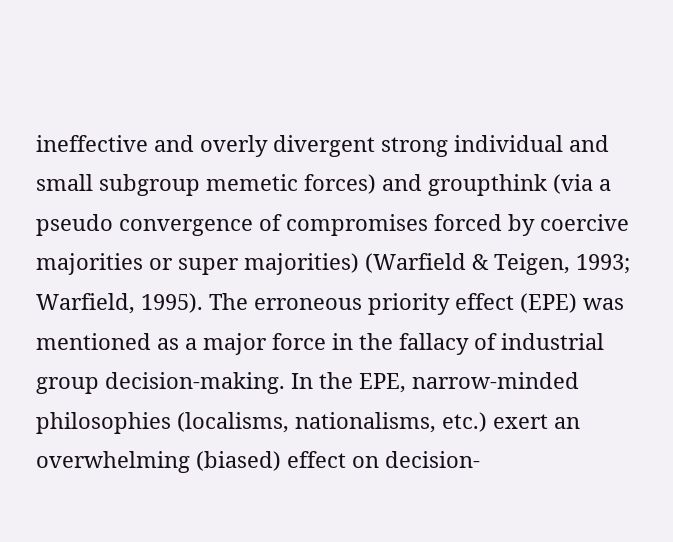ineffective and overly divergent strong individual and small subgroup memetic forces) and groupthink (via a pseudo convergence of compromises forced by coercive majorities or super majorities) (Warfield & Teigen, 1993; Warfield, 1995). The erroneous priority effect (EPE) was mentioned as a major force in the fallacy of industrial group decision-making. In the EPE, narrow-minded philosophies (localisms, nationalisms, etc.) exert an overwhelming (biased) effect on decision-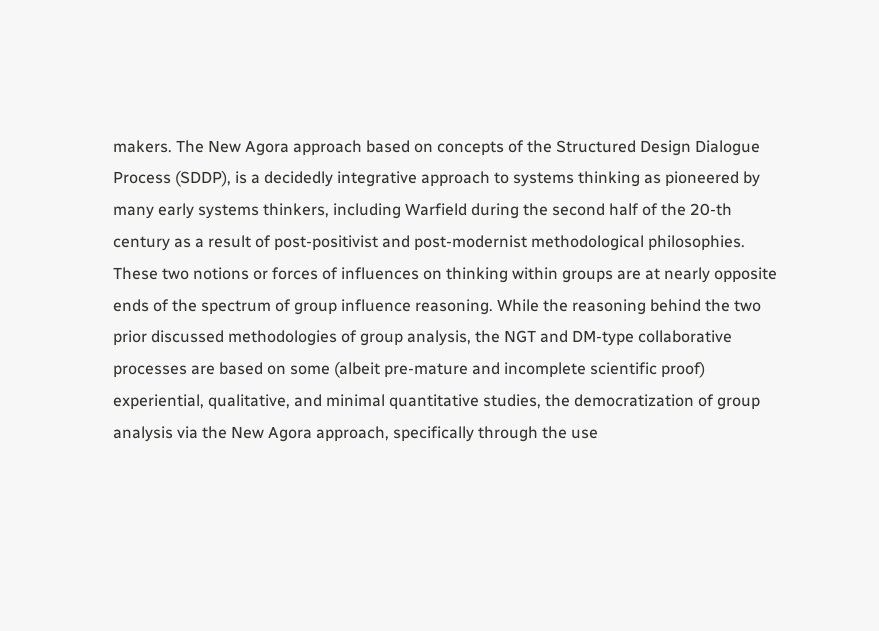makers. The New Agora approach based on concepts of the Structured Design Dialogue Process (SDDP), is a decidedly integrative approach to systems thinking as pioneered by many early systems thinkers, including Warfield during the second half of the 20-th century as a result of post-positivist and post-modernist methodological philosophies. These two notions or forces of influences on thinking within groups are at nearly opposite ends of the spectrum of group influence reasoning. While the reasoning behind the two prior discussed methodologies of group analysis, the NGT and DM-type collaborative processes are based on some (albeit pre-mature and incomplete scientific proof) experiential, qualitative, and minimal quantitative studies, the democratization of group analysis via the New Agora approach, specifically through the use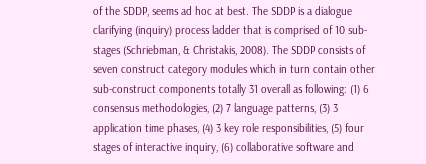of the SDDP, seems ad hoc at best. The SDDP is a dialogue clarifying (inquiry) process ladder that is comprised of 10 sub-stages (Schriebman, & Christakis, 2008). The SDDP consists of seven construct category modules which in turn contain other sub-construct components totally 31 overall as following: (1) 6 consensus methodologies, (2) 7 language patterns, (3) 3 application time phases, (4) 3 key role responsibilities, (5) four stages of interactive inquiry, (6) collaborative software and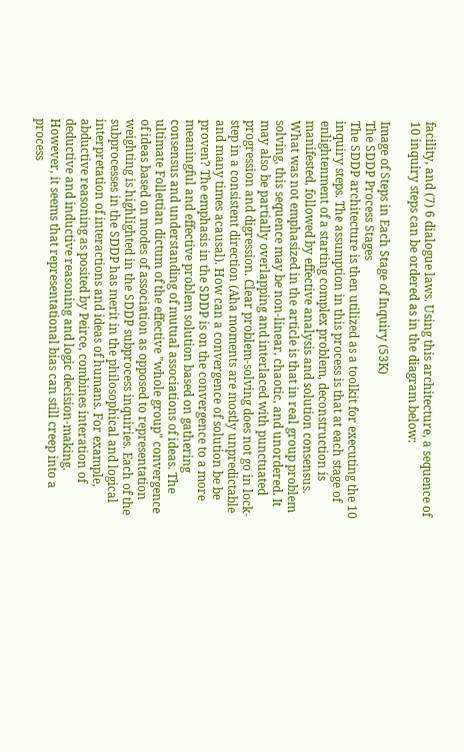facility, and (7) 6 dialogue laws. Using this architecture, a sequence of 10 inquiry steps can be ordered as in the diagram below:

Image of Steps in Each Stage of Inquiry (53K)
The SDDP Process Stages
The SDDP architecture is then utilized as a toolkit for executing the 10 inquiry steps. The assumption in this process is that at each stage of enlightenment of a starting complex problem, deconstruction is manifested, followed by effective analysis and solution consensus. What was not emphasized in the article is that in real group problem solving, this sequence may be non-linear, chaotic, and unordered. It may also be partially overlapping and interlaced with punctuated progression and digression. Clear problem-solving does not go in lock-step in a consistent direction (Aha moments are mostly unpredictable and many times acausal). How can a convergence of solution be be proven? The emphasis in the SDDP is on the convergence to a more meaningful and effective problem solution based on gathering consensus and understanding of mutual associations of ideas. The ultimate Follettian dictum of the effective "whole group" convergence of ideas based on modes of association as opposed to representation weighting is highlighted in the SDDP subprocess inquiries. Each of the subprocesses in the SDDP has merit in the philosophical and logical interpretation of interactions and ideas of humans. For example, abductive reasoning as posited by Peirce, combines interation of deductive and inductive reasoning and logic decision-making. However, it seems that representational bias can still creep into a process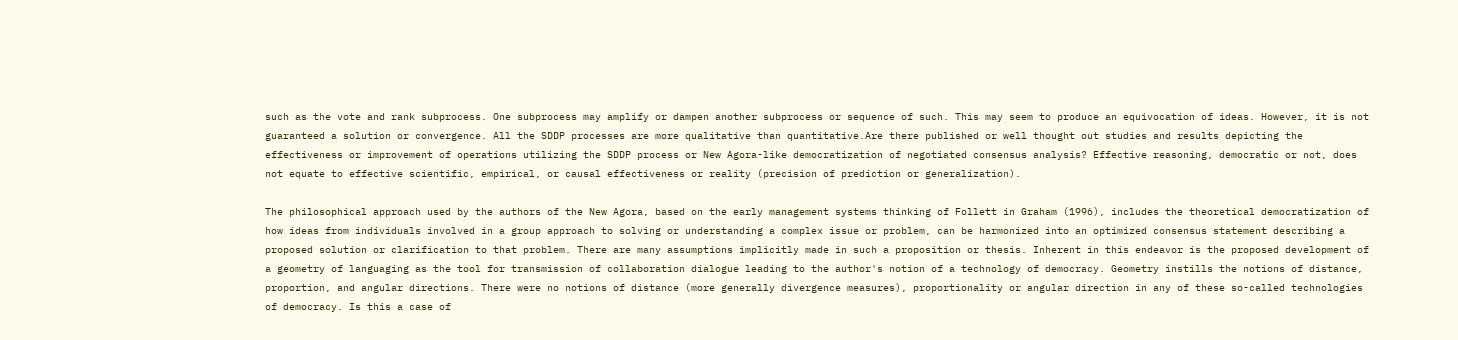such as the vote and rank subprocess. One subprocess may amplify or dampen another subprocess or sequence of such. This may seem to produce an equivocation of ideas. However, it is not guaranteed a solution or convergence. All the SDDP processes are more qualitative than quantitative.Are there published or well thought out studies and results depicting the effectiveness or improvement of operations utilizing the SDDP process or New Agora-like democratization of negotiated consensus analysis? Effective reasoning, democratic or not, does not equate to effective scientific, empirical, or causal effectiveness or reality (precision of prediction or generalization).

The philosophical approach used by the authors of the New Agora, based on the early management systems thinking of Follett in Graham (1996), includes the theoretical democratization of how ideas from individuals involved in a group approach to solving or understanding a complex issue or problem, can be harmonized into an optimized consensus statement describing a proposed solution or clarification to that problem. There are many assumptions implicitly made in such a proposition or thesis. Inherent in this endeavor is the proposed development of a geometry of languaging as the tool for transmission of collaboration dialogue leading to the author's notion of a technology of democracy. Geometry instills the notions of distance, proportion, and angular directions. There were no notions of distance (more generally divergence measures), proportionality or angular direction in any of these so-called technologies of democracy. Is this a case of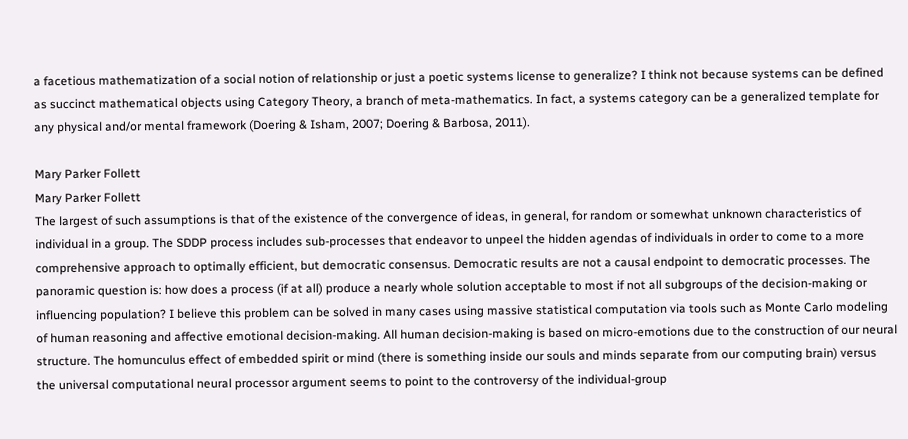a facetious mathematization of a social notion of relationship or just a poetic systems license to generalize? I think not because systems can be defined as succinct mathematical objects using Category Theory, a branch of meta-mathematics. In fact, a systems category can be a generalized template for any physical and/or mental framework (Doering & Isham, 2007; Doering & Barbosa, 2011).

Mary Parker Follett
Mary Parker Follett
The largest of such assumptions is that of the existence of the convergence of ideas, in general, for random or somewhat unknown characteristics of individual in a group. The SDDP process includes sub-processes that endeavor to unpeel the hidden agendas of individuals in order to come to a more comprehensive approach to optimally efficient, but democratic consensus. Democratic results are not a causal endpoint to democratic processes. The panoramic question is: how does a process (if at all) produce a nearly whole solution acceptable to most if not all subgroups of the decision-making or influencing population? I believe this problem can be solved in many cases using massive statistical computation via tools such as Monte Carlo modeling of human reasoning and affective emotional decision-making. All human decision-making is based on micro-emotions due to the construction of our neural structure. The homunculus effect of embedded spirit or mind (there is something inside our souls and minds separate from our computing brain) versus the universal computational neural processor argument seems to point to the controversy of the individual-group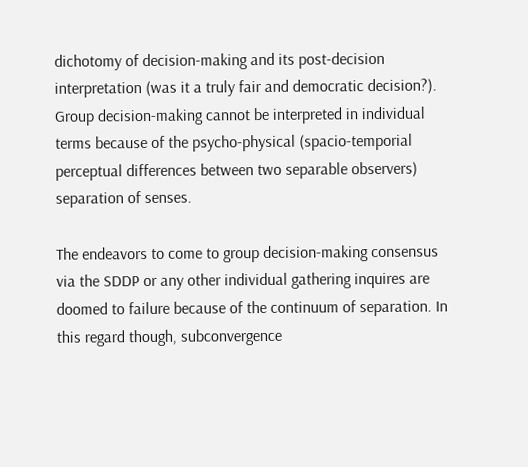dichotomy of decision-making and its post-decision interpretation (was it a truly fair and democratic decision?). Group decision-making cannot be interpreted in individual terms because of the psycho-physical (spacio-temporial perceptual differences between two separable observers) separation of senses.

The endeavors to come to group decision-making consensus via the SDDP or any other individual gathering inquires are doomed to failure because of the continuum of separation. In this regard though, subconvergence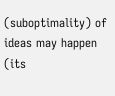(suboptimality) of ideas may happen (its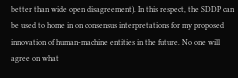better than wide open disagreement). In this respect, the SDDP can be used to home in on consensus interpretations for my proposed innovation of human-machine entities in the future. No one will agree on what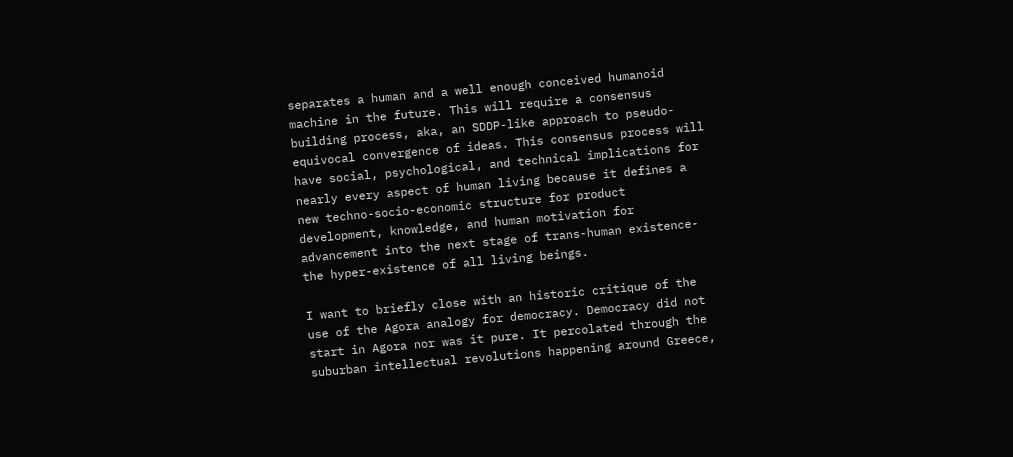separates a human and a well enough conceived humanoid machine in the future. This will require a consensus building process, aka, an SDDP-like approach to pseudo-equivocal convergence of ideas. This consensus process will have social, psychological, and technical implications for nearly every aspect of human living because it defines a new techno-socio-economic structure for product development, knowledge, and human motivation for advancement into the next stage of trans-human existence-the hyper-existence of all living beings.

I want to briefly close with an historic critique of the use of the Agora analogy for democracy. Democracy did not start in Agora nor was it pure. It percolated through the suburban intellectual revolutions happening around Greece,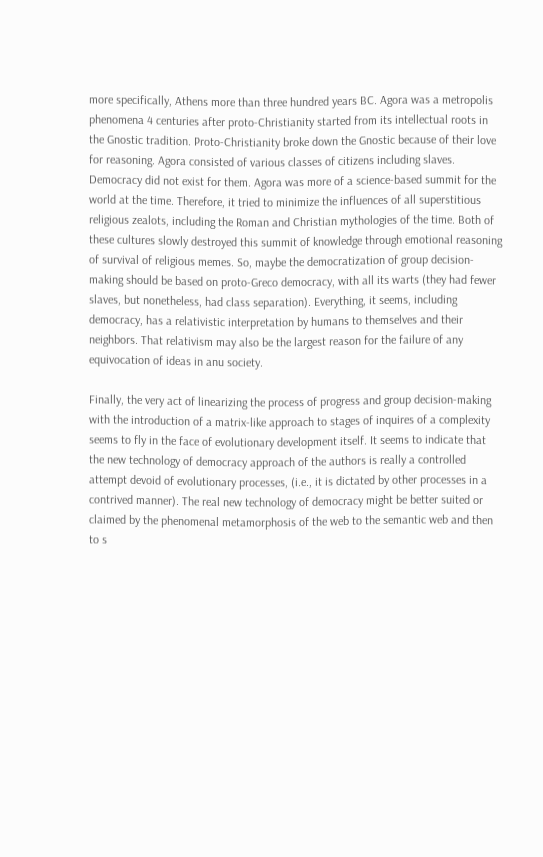more specifically, Athens more than three hundred years BC. Agora was a metropolis phenomena 4 centuries after proto-Christianity started from its intellectual roots in the Gnostic tradition. Proto-Christianity broke down the Gnostic because of their love for reasoning. Agora consisted of various classes of citizens including slaves. Democracy did not exist for them. Agora was more of a science-based summit for the world at the time. Therefore, it tried to minimize the influences of all superstitious religious zealots, including the Roman and Christian mythologies of the time. Both of these cultures slowly destroyed this summit of knowledge through emotional reasoning of survival of religious memes. So, maybe the democratization of group decision-making should be based on proto-Greco democracy, with all its warts (they had fewer slaves, but nonetheless, had class separation). Everything, it seems, including democracy, has a relativistic interpretation by humans to themselves and their neighbors. That relativism may also be the largest reason for the failure of any equivocation of ideas in anu society.

Finally, the very act of linearizing the process of progress and group decision-making with the introduction of a matrix-like approach to stages of inquires of a complexity seems to fly in the face of evolutionary development itself. It seems to indicate that the new technology of democracy approach of the authors is really a controlled attempt devoid of evolutionary processes, (i.e., it is dictated by other processes in a contrived manner). The real new technology of democracy might be better suited or claimed by the phenomenal metamorphosis of the web to the semantic web and then to s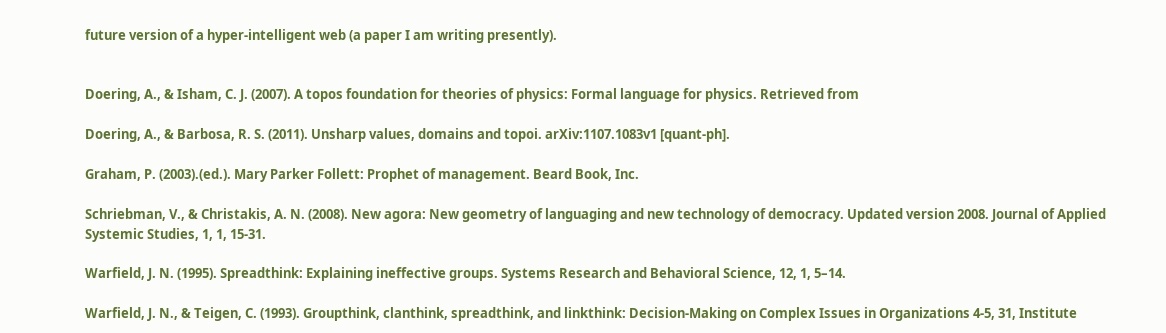future version of a hyper-intelligent web (a paper I am writing presently).


Doering, A., & Isham, C. J. (2007). A topos foundation for theories of physics: Formal language for physics. Retrieved from

Doering, A., & Barbosa, R. S. (2011). Unsharp values, domains and topoi. arXiv:1107.1083v1 [quant-ph].

Graham, P. (2003).(ed.). Mary Parker Follett: Prophet of management. Beard Book, Inc.

Schriebman, V., & Christakis, A. N. (2008). New agora: New geometry of languaging and new technology of democracy. Updated version 2008. Journal of Applied Systemic Studies, 1, 1, 15-31.

Warfield, J. N. (1995). Spreadthink: Explaining ineffective groups. Systems Research and Behavioral Science, 12, 1, 5–14.

Warfield, J. N., & Teigen, C. (1993). Groupthink, clanthink, spreadthink, and linkthink: Decision-Making on Complex Issues in Organizations 4-5, 31, Institute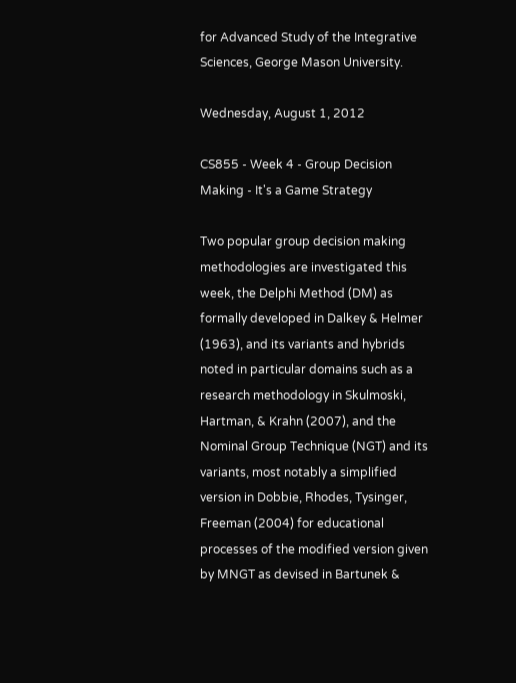for Advanced Study of the Integrative Sciences, George Mason University.

Wednesday, August 1, 2012

CS855 - Week 4 - Group Decision Making - It's a Game Strategy

Two popular group decision making methodologies are investigated this week, the Delphi Method (DM) as formally developed in Dalkey & Helmer (1963), and its variants and hybrids noted in particular domains such as a research methodology in Skulmoski, Hartman, & Krahn (2007), and the Nominal Group Technique (NGT) and its variants, most notably a simplified version in Dobbie, Rhodes, Tysinger, Freeman (2004) for educational processes of the modified version given by MNGT as devised in Bartunek &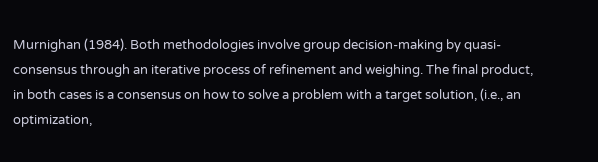Murnighan (1984). Both methodologies involve group decision-making by quasi-consensus through an iterative process of refinement and weighing. The final product, in both cases is a consensus on how to solve a problem with a target solution, (i.e., an optimization,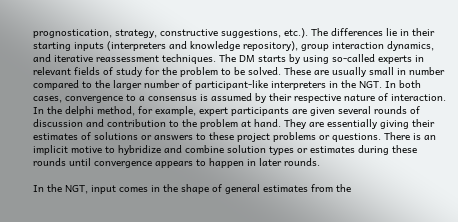prognostication, strategy, constructive suggestions, etc.). The differences lie in their starting inputs (interpreters and knowledge repository), group interaction dynamics, and iterative reassessment techniques. The DM starts by using so-called experts in relevant fields of study for the problem to be solved. These are usually small in number compared to the larger number of participant-like interpreters in the NGT. In both cases, convergence to a consensus is assumed by their respective nature of interaction. In the delphi method, for example, expert participants are given several rounds of discussion and contribution to the problem at hand. They are essentially giving their estimates of solutions or answers to these project problems or questions. There is an implicit motive to hybridize and combine solution types or estimates during these rounds until convergence appears to happen in later rounds.

In the NGT, input comes in the shape of general estimates from the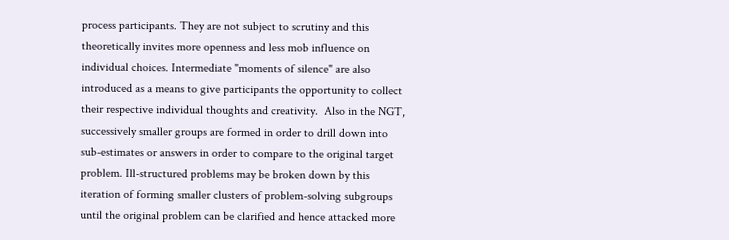process participants. They are not subject to scrutiny and this theoretically invites more openness and less mob influence on individual choices. Intermediate "moments of silence" are also introduced as a means to give participants the opportunity to collect their respective individual thoughts and creativity.  Also in the NGT, successively smaller groups are formed in order to drill down into sub-estimates or answers in order to compare to the original target problem. Ill-structured problems may be broken down by this iteration of forming smaller clusters of problem-solving subgroups until the original problem can be clarified and hence attacked more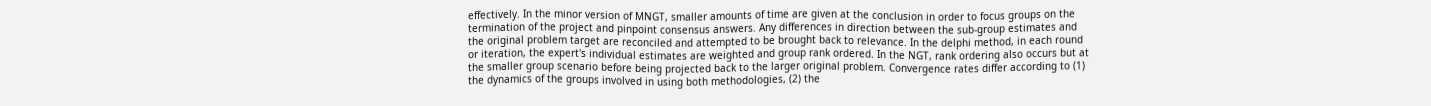effectively. In the minor version of MNGT, smaller amounts of time are given at the conclusion in order to focus groups on the termination of the project and pinpoint consensus answers. Any differences in direction between the sub-group estimates and the original problem target are reconciled and attempted to be brought back to relevance. In the delphi method, in each round or iteration, the expert's individual estimates are weighted and group rank ordered. In the NGT, rank ordering also occurs but at the smaller group scenario before being projected back to the larger original problem. Convergence rates differ according to (1) the dynamics of the groups involved in using both methodologies, (2) the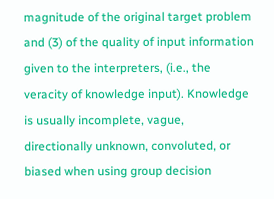magnitude of the original target problem and (3) of the quality of input information given to the interpreters, (i.e., the veracity of knowledge input). Knowledge is usually incomplete, vague, directionally unknown, convoluted, or biased when using group decision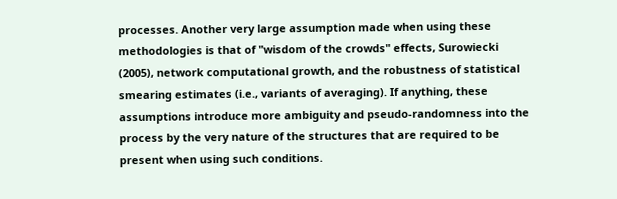processes. Another very large assumption made when using these methodologies is that of "wisdom of the crowds" effects, Surowiecki (2005), network computational growth, and the robustness of statistical smearing estimates (i.e., variants of averaging). If anything, these assumptions introduce more ambiguity and pseudo-randomness into the process by the very nature of the structures that are required to be present when using such conditions.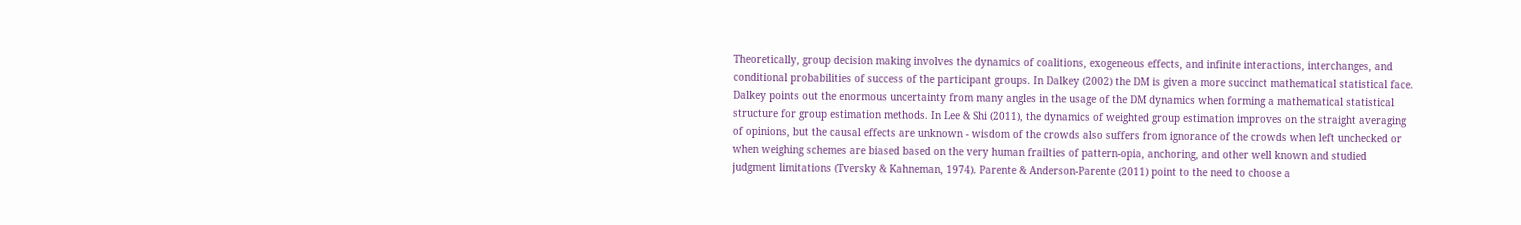Theoretically, group decision making involves the dynamics of coalitions, exogeneous effects, and infinite interactions, interchanges, and conditional probabilities of success of the participant groups. In Dalkey (2002) the DM is given a more succinct mathematical statistical face. Dalkey points out the enormous uncertainty from many angles in the usage of the DM dynamics when forming a mathematical statistical structure for group estimation methods. In Lee & Shi (2011), the dynamics of weighted group estimation improves on the straight averaging of opinions, but the causal effects are unknown - wisdom of the crowds also suffers from ignorance of the crowds when left unchecked or when weighing schemes are biased based on the very human frailties of pattern-opia, anchoring, and other well known and studied judgment limitations (Tversky & Kahneman, 1974). Parente & Anderson-Parente (2011) point to the need to choose a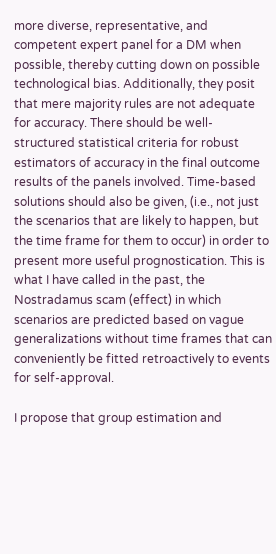more diverse, representative, and competent expert panel for a DM when possible, thereby cutting down on possible technological bias. Additionally, they posit that mere majority rules are not adequate for accuracy. There should be well-structured statistical criteria for robust estimators of accuracy in the final outcome results of the panels involved. Time-based solutions should also be given, (i.e., not just the scenarios that are likely to happen, but the time frame for them to occur) in order to present more useful prognostication. This is what I have called in the past, the Nostradamus scam (effect) in which scenarios are predicted based on vague generalizations without time frames that can conveniently be fitted retroactively to events for self-approval.

I propose that group estimation and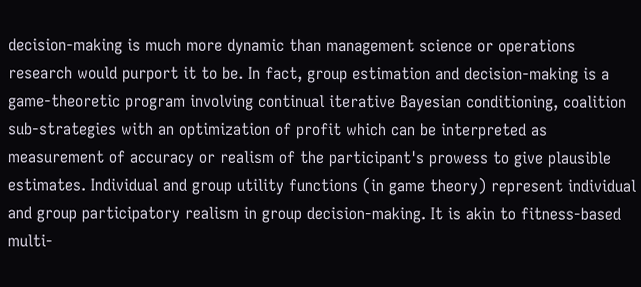decision-making is much more dynamic than management science or operations research would purport it to be. In fact, group estimation and decision-making is a game-theoretic program involving continual iterative Bayesian conditioning, coalition sub-strategies with an optimization of profit which can be interpreted as measurement of accuracy or realism of the participant's prowess to give plausible estimates. Individual and group utility functions (in game theory) represent individual and group participatory realism in group decision-making. It is akin to fitness-based multi-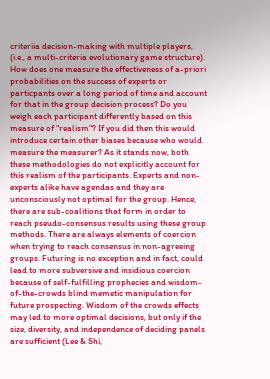criteriia decision-making with multiple players, (i.e., a multi-criteria evolutionary game structure). How does one measure the effectiveness of a-priori probabilities on the success of experts or particpants over a long period of time and account for that in the group decision process? Do you weigh each participant differently based on this measure of "realism"? If you did then this would introduce certain other biases because who would measure the measurer? As it stands now, both these methodologies do not explicitly account for this realism of the participants. Experts and non-experts alike have agendas and they are unconsciously not optimal for the group. Hence, there are sub-coalitions that form in order to reach pseudo-consensus results using these group methods. There are always elements of coercion when trying to reach consensus in non-agreeing groups. Futuring is no exception and in fact, could lead to more subversive and insidious coercion because of self-fulfilling prophecies and wisdom-of-the-crowds blind memetic manipulation for future prospecting. Wisdom of the crowds effects may led to more optimal decisions, but only if the size, diversity, and independence of deciding panels are sufficient (Lee & Shi,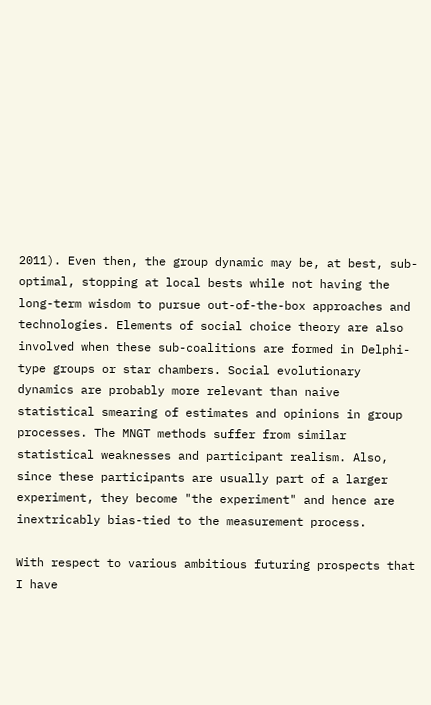2011). Even then, the group dynamic may be, at best, sub-optimal, stopping at local bests while not having the long-term wisdom to pursue out-of-the-box approaches and technologies. Elements of social choice theory are also involved when these sub-coalitions are formed in Delphi-type groups or star chambers. Social evolutionary dynamics are probably more relevant than naive statistical smearing of estimates and opinions in group processes. The MNGT methods suffer from similar statistical weaknesses and participant realism. Also, since these participants are usually part of a larger experiment, they become "the experiment" and hence are inextricably bias-tied to the measurement process.

With respect to various ambitious futuring prospects that I have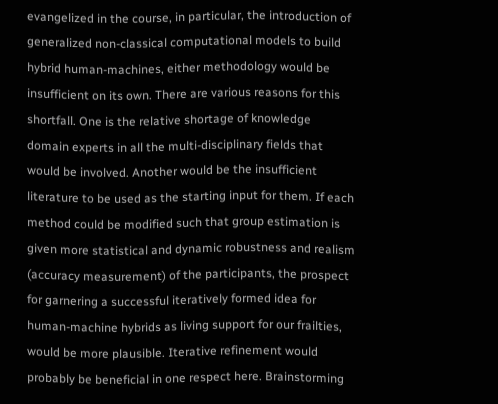evangelized in the course, in particular, the introduction of generalized non-classical computational models to build hybrid human-machines, either methodology would be insufficient on its own. There are various reasons for this shortfall. One is the relative shortage of knowledge domain experts in all the multi-disciplinary fields that would be involved. Another would be the insufficient literature to be used as the starting input for them. If each method could be modified such that group estimation is given more statistical and dynamic robustness and realism (accuracy measurement) of the participants, the prospect for garnering a successful iteratively formed idea for human-machine hybrids as living support for our frailties, would be more plausible. Iterative refinement would probably be beneficial in one respect here. Brainstorming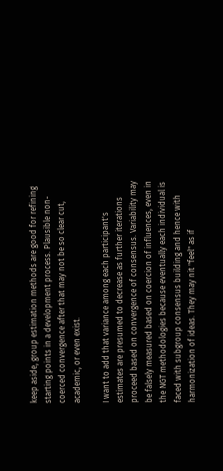keep aside, group estimation methods are good for refining starting points in a development process. Plausible non-coerced convergence after that may not be so clear cut, academic, or even exist.

I want to add that variance among each participant's estimates are presumed to decrease as further iterations proceed based on convergence of consensus. Variability may be falsely measured based on coercion of influences, even in the NGT methodologies because eventually each individual is faced with subgroup consensus building and hence with harmonization of ideas. They may nit "feel" as if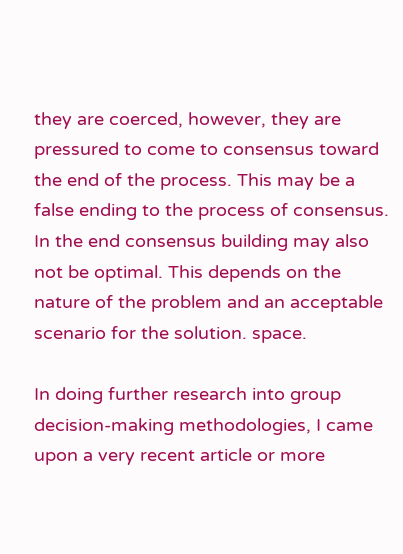they are coerced, however, they are pressured to come to consensus toward the end of the process. This may be a false ending to the process of consensus. In the end consensus building may also not be optimal. This depends on the nature of the problem and an acceptable scenario for the solution. space.

In doing further research into group decision-making methodologies, I came upon a very recent article or more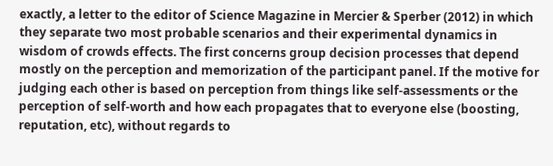exactly, a letter to the editor of Science Magazine in Mercier & Sperber (2012) in which they separate two most probable scenarios and their experimental dynamics in wisdom of crowds effects. The first concerns group decision processes that depend mostly on the perception and memorization of the participant panel. If the motive for judging each other is based on perception from things like self-assessments or the perception of self-worth and how each propagates that to everyone else (boosting, reputation, etc), without regards to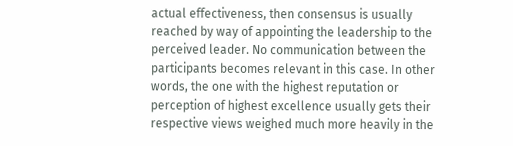actual effectiveness, then consensus is usually reached by way of appointing the leadership to the perceived leader. No communication between the participants becomes relevant in this case. In other words, the one with the highest reputation or perception of highest excellence usually gets their respective views weighed much more heavily in the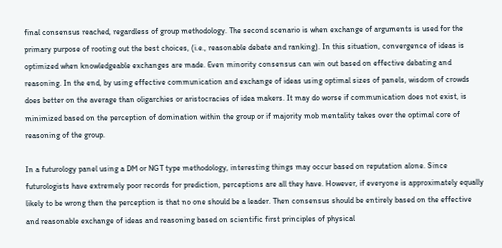final consensus reached, regardless of group methodology. The second scenario is when exchange of arguments is used for the primary purpose of rooting out the best choices, (i.e., reasonable debate and ranking). In this situation, convergence of ideas is optimized when knowledgeable exchanges are made. Even minority consensus can win out based on effective debating and reasoning. In the end, by using effective communication and exchange of ideas using optimal sizes of panels, wisdom of crowds does better on the average than oligarchies or aristocracies of idea makers. It may do worse if communication does not exist, is minimized based on the perception of domination within the group or if majority mob mentality takes over the optimal core of reasoning of the group.

In a futurology panel using a DM or NGT type methodology, interesting things may occur based on reputation alone. Since futurologists have extremely poor records for prediction, perceptions are all they have. However, if everyone is approximately equally likely to be wrong then the perception is that no one should be a leader. Then consensus should be entirely based on the effective and reasonable exchange of ideas and reasoning based on scientific first principles of physical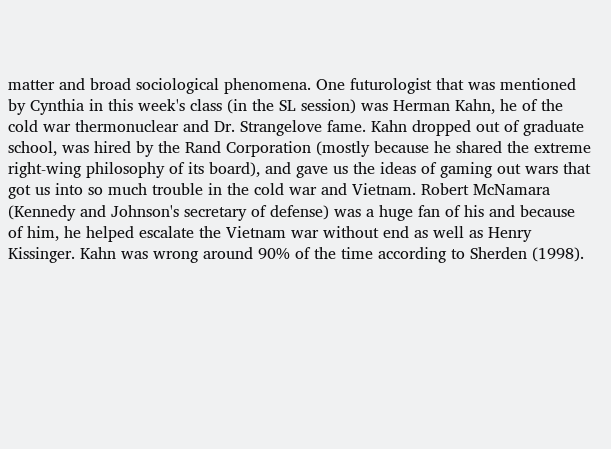matter and broad sociological phenomena. One futurologist that was mentioned by Cynthia in this week's class (in the SL session) was Herman Kahn, he of the cold war thermonuclear and Dr. Strangelove fame. Kahn dropped out of graduate school, was hired by the Rand Corporation (mostly because he shared the extreme right-wing philosophy of its board), and gave us the ideas of gaming out wars that got us into so much trouble in the cold war and Vietnam. Robert McNamara (Kennedy and Johnson's secretary of defense) was a huge fan of his and because of him, he helped escalate the Vietnam war without end as well as Henry Kissinger. Kahn was wrong around 90% of the time according to Sherden (1998).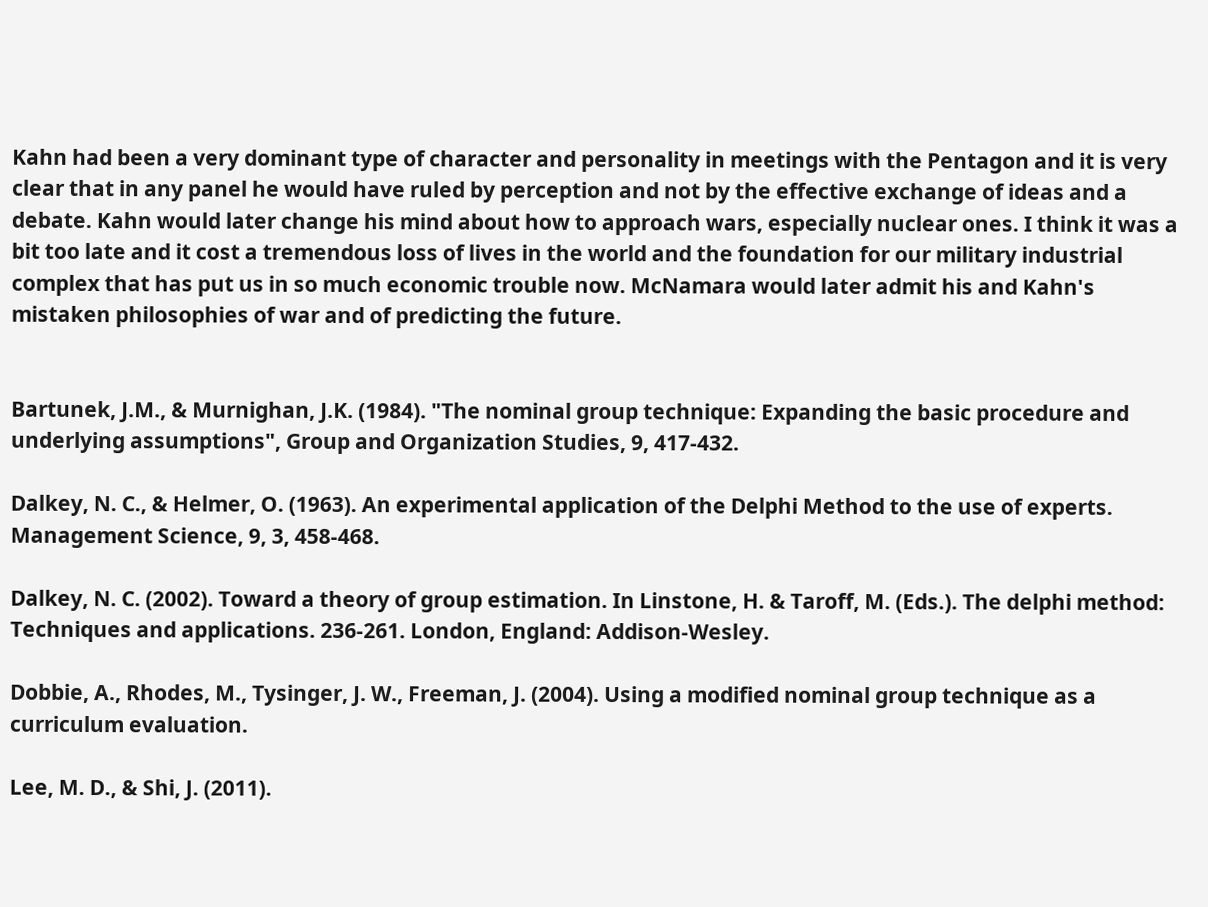Kahn had been a very dominant type of character and personality in meetings with the Pentagon and it is very clear that in any panel he would have ruled by perception and not by the effective exchange of ideas and a debate. Kahn would later change his mind about how to approach wars, especially nuclear ones. I think it was a bit too late and it cost a tremendous loss of lives in the world and the foundation for our military industrial complex that has put us in so much economic trouble now. McNamara would later admit his and Kahn's mistaken philosophies of war and of predicting the future.


Bartunek, J.M., & Murnighan, J.K. (1984). "The nominal group technique: Expanding the basic procedure and underlying assumptions", Group and Organization Studies, 9, 417-432.

Dalkey, N. C., & Helmer, O. (1963). An experimental application of the Delphi Method to the use of experts. Management Science, 9, 3, 458-468.

Dalkey, N. C. (2002). Toward a theory of group estimation. In Linstone, H. & Taroff, M. (Eds.). The delphi method: Techniques and applications. 236-261. London, England: Addison-Wesley.

Dobbie, A., Rhodes, M., Tysinger, J. W., Freeman, J. (2004). Using a modified nominal group technique as a curriculum evaluation.

Lee, M. D., & Shi, J. (2011).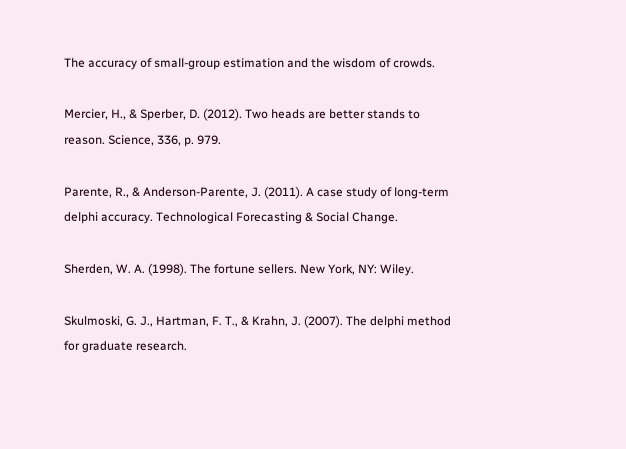The accuracy of small-group estimation and the wisdom of crowds.

Mercier, H., & Sperber, D. (2012). Two heads are better stands to reason. Science, 336, p. 979.

Parente, R., & Anderson-Parente, J. (2011). A case study of long-term delphi accuracy. Technological Forecasting & Social Change.

Sherden, W. A. (1998). The fortune sellers. New York, NY: Wiley.

Skulmoski, G. J., Hartman, F. T., & Krahn, J. (2007). The delphi method for graduate research.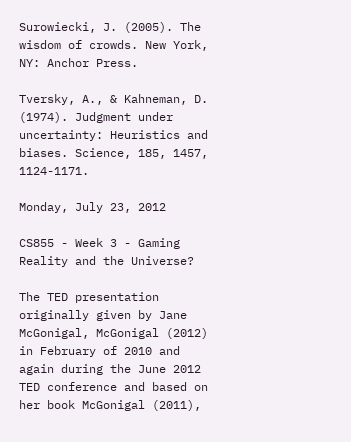Surowiecki, J. (2005). The wisdom of crowds. New York, NY: Anchor Press.

Tversky, A., & Kahneman, D. (1974). Judgment under uncertainty: Heuristics and biases. Science, 185, 1457, 1124-1171.

Monday, July 23, 2012

CS855 - Week 3 - Gaming Reality and the Universe?

The TED presentation originally given by Jane McGonigal, McGonigal (2012) in February of 2010 and again during the June 2012 TED conference and based on her book McGonigal (2011),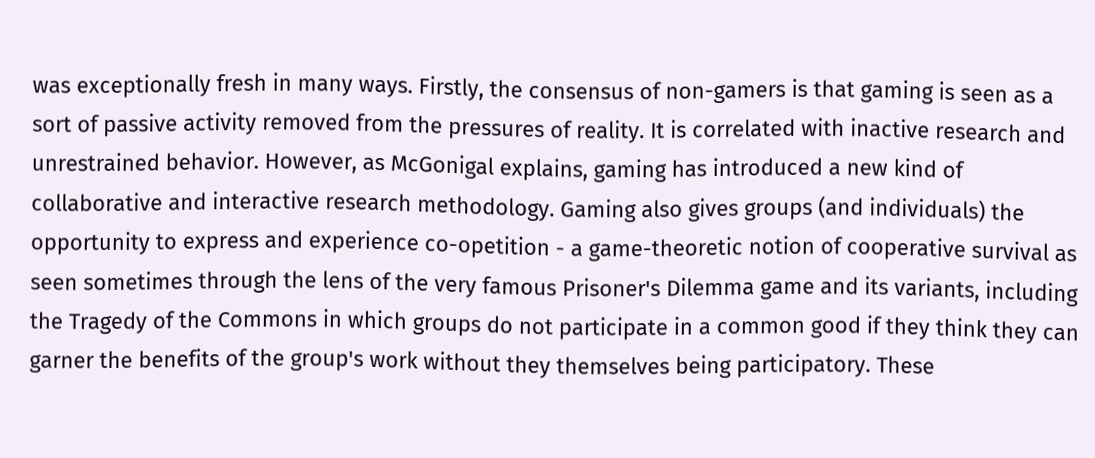was exceptionally fresh in many ways. Firstly, the consensus of non-gamers is that gaming is seen as a sort of passive activity removed from the pressures of reality. It is correlated with inactive research and unrestrained behavior. However, as McGonigal explains, gaming has introduced a new kind of collaborative and interactive research methodology. Gaming also gives groups (and individuals) the opportunity to express and experience co-opetition - a game-theoretic notion of cooperative survival as seen sometimes through the lens of the very famous Prisoner's Dilemma game and its variants, including the Tragedy of the Commons in which groups do not participate in a common good if they think they can garner the benefits of the group's work without they themselves being participatory. These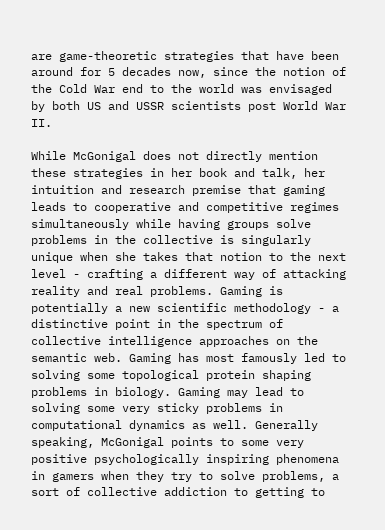are game-theoretic strategies that have been around for 5 decades now, since the notion of the Cold War end to the world was envisaged by both US and USSR scientists post World War II.

While McGonigal does not directly mention these strategies in her book and talk, her intuition and research premise that gaming leads to cooperative and competitive regimes simultaneously while having groups solve problems in the collective is singularly unique when she takes that notion to the next level - crafting a different way of attacking reality and real problems. Gaming is potentially a new scientific methodology - a distinctive point in the spectrum of collective intelligence approaches on the semantic web. Gaming has most famously led to solving some topological protein shaping problems in biology. Gaming may lead to solving some very sticky problems in computational dynamics as well. Generally speaking, McGonigal points to some very positive psychologically inspiring phenomena in gamers when they try to solve problems, a sort of collective addiction to getting to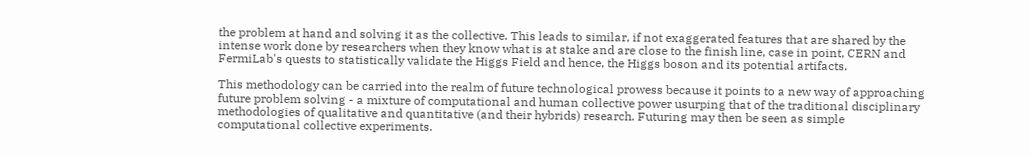the problem at hand and solving it as the collective. This leads to similar, if not exaggerated features that are shared by the intense work done by researchers when they know what is at stake and are close to the finish line, case in point, CERN and FermiLab's quests to statistically validate the Higgs Field and hence, the Higgs boson and its potential artifacts.

This methodology can be carried into the realm of future technological prowess because it points to a new way of approaching future problem solving - a mixture of computational and human collective power usurping that of the traditional disciplinary methodologies of qualitative and quantitative (and their hybrids) research. Futuring may then be seen as simple computational collective experiments.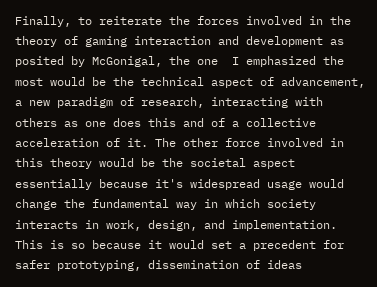Finally, to reiterate the forces involved in the theory of gaming interaction and development as posited by McGonigal, the one  I emphasized the most would be the technical aspect of advancement, a new paradigm of research, interacting with others as one does this and of a collective acceleration of it. The other force involved in this theory would be the societal aspect essentially because it's widespread usage would change the fundamental way in which society interacts in work, design, and implementation. This is so because it would set a precedent for safer prototyping, dissemination of ideas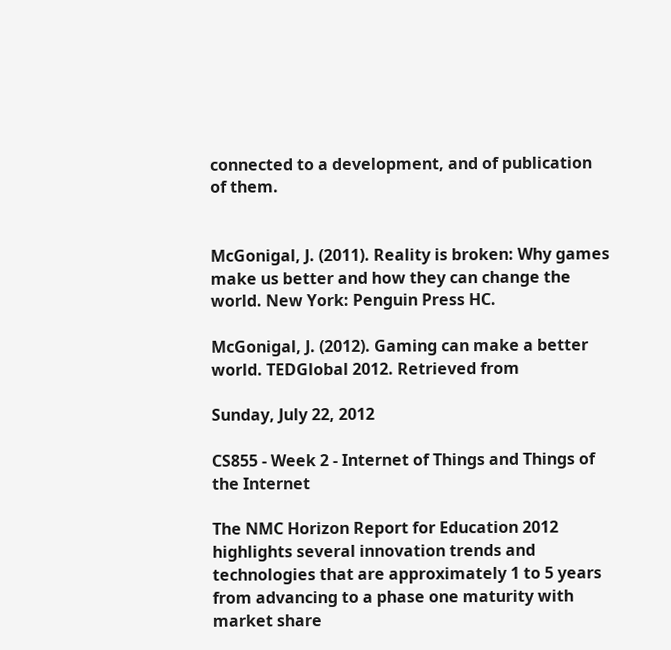connected to a development, and of publication of them.


McGonigal, J. (2011). Reality is broken: Why games make us better and how they can change the world. New York: Penguin Press HC.

McGonigal, J. (2012). Gaming can make a better world. TEDGlobal 2012. Retrieved from

Sunday, July 22, 2012

CS855 - Week 2 - Internet of Things and Things of the Internet

The NMC Horizon Report for Education 2012 highlights several innovation trends and technologies that are approximately 1 to 5 years from advancing to a phase one maturity with market share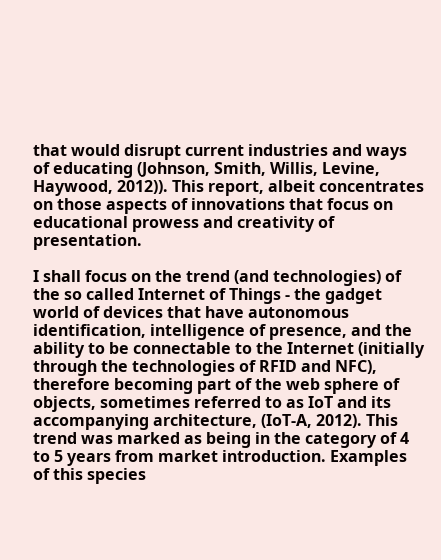that would disrupt current industries and ways of educating (Johnson, Smith, Willis, Levine, Haywood, 2012)). This report, albeit concentrates on those aspects of innovations that focus on educational prowess and creativity of presentation.

I shall focus on the trend (and technologies) of the so called Internet of Things - the gadget world of devices that have autonomous identification, intelligence of presence, and the ability to be connectable to the Internet (initially through the technologies of RFID and NFC), therefore becoming part of the web sphere of objects, sometimes referred to as IoT and its accompanying architecture, (IoT-A, 2012). This trend was marked as being in the category of 4 to 5 years from market introduction. Examples of this species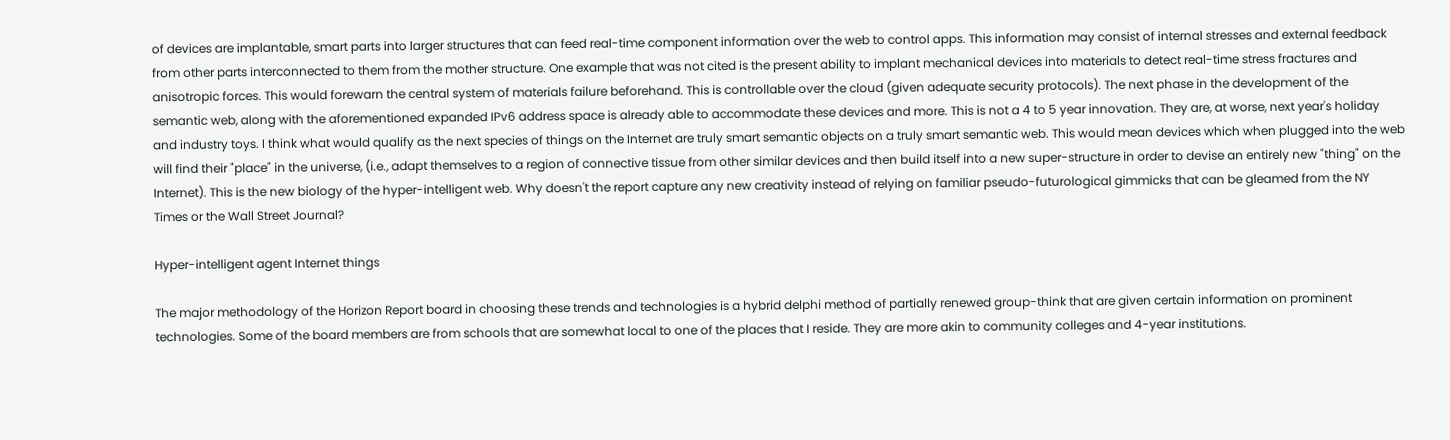of devices are implantable, smart parts into larger structures that can feed real-time component information over the web to control apps. This information may consist of internal stresses and external feedback from other parts interconnected to them from the mother structure. One example that was not cited is the present ability to implant mechanical devices into materials to detect real-time stress fractures and anisotropic forces. This would forewarn the central system of materials failure beforehand. This is controllable over the cloud (given adequate security protocols). The next phase in the development of the semantic web, along with the aforementioned expanded IPv6 address space is already able to accommodate these devices and more. This is not a 4 to 5 year innovation. They are, at worse, next year's holiday and industry toys. I think what would qualify as the next species of things on the Internet are truly smart semantic objects on a truly smart semantic web. This would mean devices which when plugged into the web will find their "place" in the universe, (i.e., adapt themselves to a region of connective tissue from other similar devices and then build itself into a new super-structure in order to devise an entirely new "thing" on the Internet). This is the new biology of the hyper-intelligent web. Why doesn't the report capture any new creativity instead of relying on familiar pseudo-futurological gimmicks that can be gleamed from the NY Times or the Wall Street Journal?

Hyper-intelligent agent Internet things

The major methodology of the Horizon Report board in choosing these trends and technologies is a hybrid delphi method of partially renewed group-think that are given certain information on prominent technologies. Some of the board members are from schools that are somewhat local to one of the places that I reside. They are more akin to community colleges and 4-year institutions.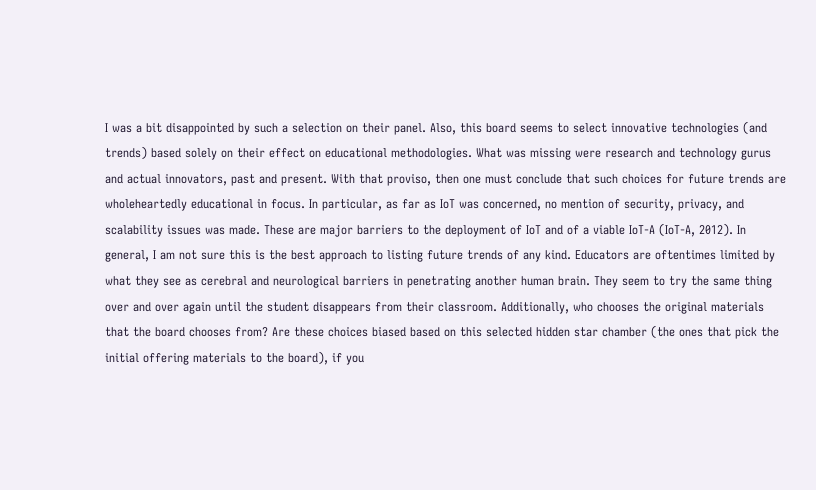I was a bit disappointed by such a selection on their panel. Also, this board seems to select innovative technologies (and trends) based solely on their effect on educational methodologies. What was missing were research and technology gurus and actual innovators, past and present. With that proviso, then one must conclude that such choices for future trends are wholeheartedly educational in focus. In particular, as far as IoT was concerned, no mention of security, privacy, and scalability issues was made. These are major barriers to the deployment of IoT and of a viable IoT-A (IoT-A, 2012). In general, I am not sure this is the best approach to listing future trends of any kind. Educators are oftentimes limited by what they see as cerebral and neurological barriers in penetrating another human brain. They seem to try the same thing over and over again until the student disappears from their classroom. Additionally, who chooses the original materials that the board chooses from? Are these choices biased based on this selected hidden star chamber (the ones that pick the initial offering materials to the board), if you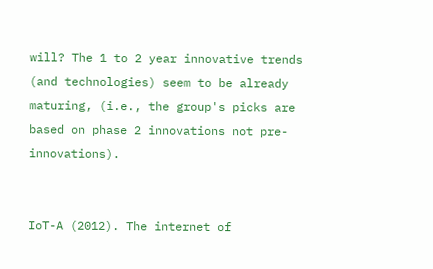will? The 1 to 2 year innovative trends (and technologies) seem to be already maturing, (i.e., the group's picks are based on phase 2 innovations not pre-innovations).


IoT-A (2012). The internet of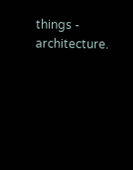things - architecture.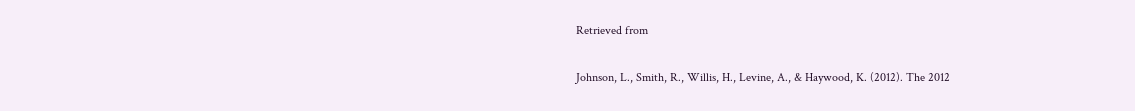Retrieved from

Johnson, L., Smith, R., Willis, H., Levine, A., & Haywood, K. (2012). The 2012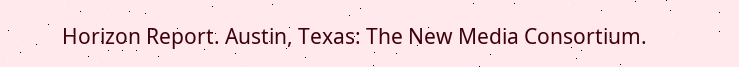Horizon Report. Austin, Texas: The New Media Consortium.